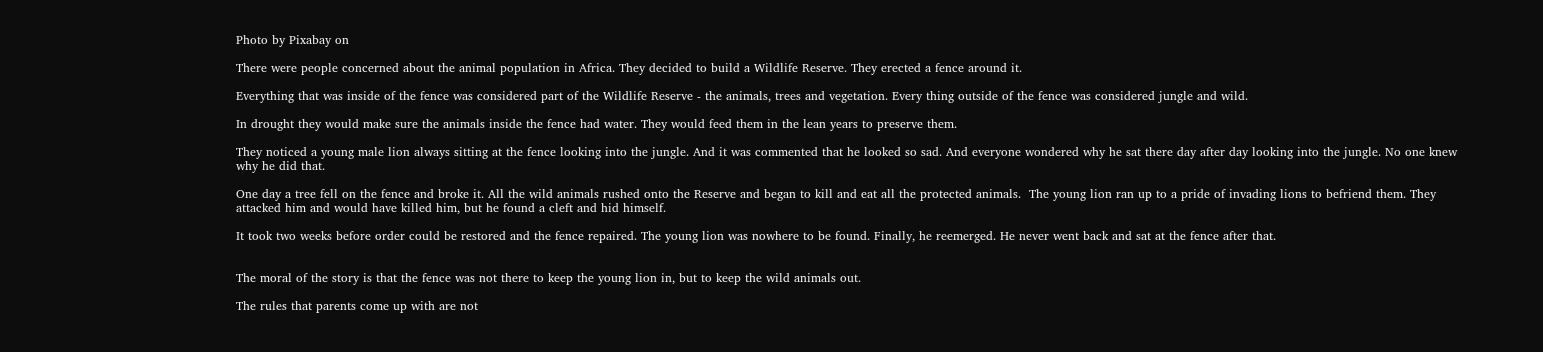Photo by Pixabay on

There were people concerned about the animal population in Africa. They decided to build a Wildlife Reserve. They erected a fence around it.

Everything that was inside of the fence was considered part of the Wildlife Reserve - the animals, trees and vegetation. Every thing outside of the fence was considered jungle and wild.

In drought they would make sure the animals inside the fence had water. They would feed them in the lean years to preserve them.

They noticed a young male lion always sitting at the fence looking into the jungle. And it was commented that he looked so sad. And everyone wondered why he sat there day after day looking into the jungle. No one knew why he did that.

One day a tree fell on the fence and broke it. All the wild animals rushed onto the Reserve and began to kill and eat all the protected animals.  The young lion ran up to a pride of invading lions to befriend them. They attacked him and would have killed him, but he found a cleft and hid himself.

It took two weeks before order could be restored and the fence repaired. The young lion was nowhere to be found. Finally, he reemerged. He never went back and sat at the fence after that.


The moral of the story is that the fence was not there to keep the young lion in, but to keep the wild animals out.

The rules that parents come up with are not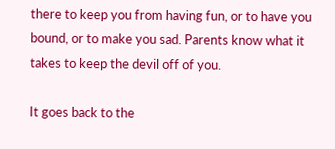there to keep you from having fun, or to have you bound, or to make you sad. Parents know what it takes to keep the devil off of you.

It goes back to the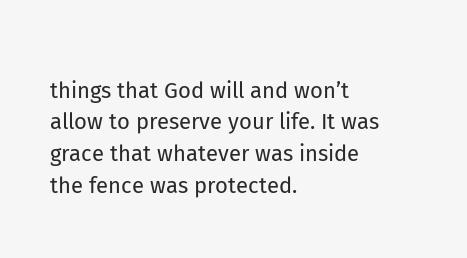things that God will and won’t allow to preserve your life. It was grace that whatever was inside the fence was protected.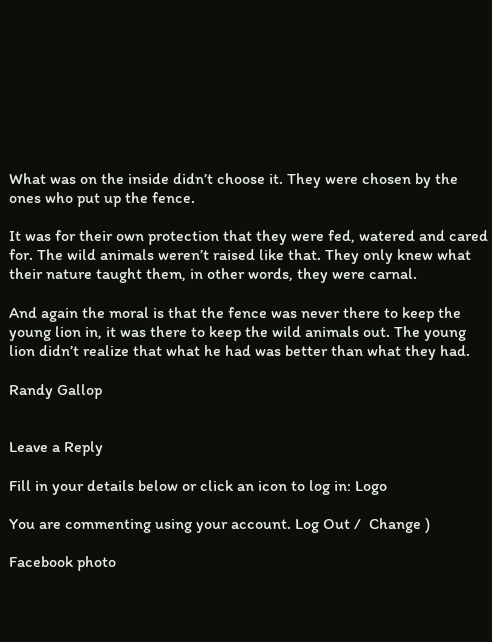What was on the inside didn’t choose it. They were chosen by the ones who put up the fence.

It was for their own protection that they were fed, watered and cared for. The wild animals weren’t raised like that. They only knew what their nature taught them, in other words, they were carnal.

And again the moral is that the fence was never there to keep the young lion in, it was there to keep the wild animals out. The young lion didn’t realize that what he had was better than what they had.

Randy Gallop


Leave a Reply

Fill in your details below or click an icon to log in: Logo

You are commenting using your account. Log Out /  Change )

Facebook photo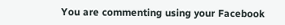You are commenting using your Facebook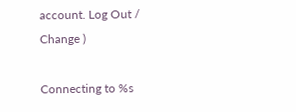account. Log Out /  Change )

Connecting to %s